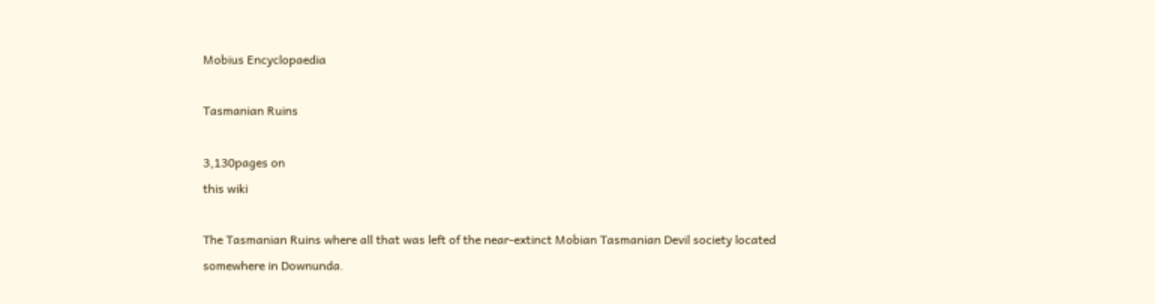Mobius Encyclopaedia

Tasmanian Ruins

3,130pages on
this wiki

The Tasmanian Ruins where all that was left of the near-extinct Mobian Tasmanian Devil society located somewhere in Downunda.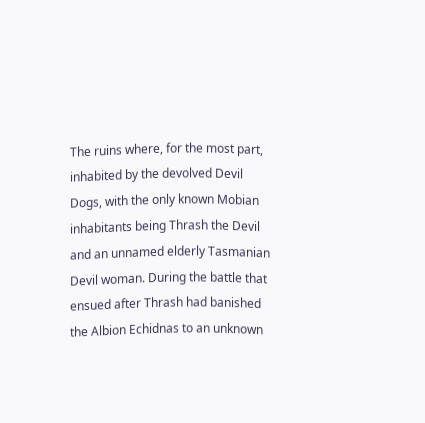The ruins where, for the most part, inhabited by the devolved Devil Dogs, with the only known Mobian inhabitants being Thrash the Devil and an unnamed elderly Tasmanian Devil woman. During the battle that ensued after Thrash had banished the Albion Echidnas to an unknown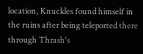location, Knuckles found himself in the ruins after being teleported there through Thrash's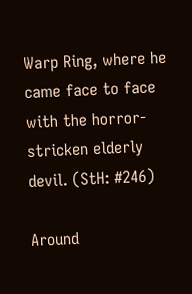Warp Ring, where he came face to face with the horror-stricken elderly devil. (StH: #246)

Around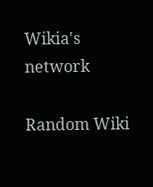Wikia's network

Random Wiki